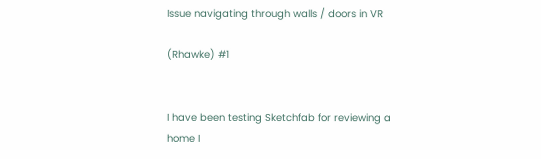Issue navigating through walls / doors in VR

(Rhawke) #1


I have been testing Sketchfab for reviewing a home I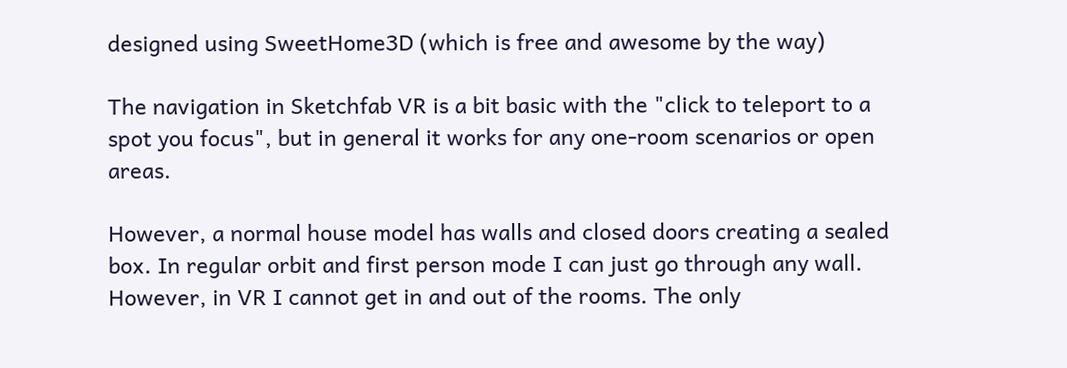designed using SweetHome3D (which is free and awesome by the way)

The navigation in Sketchfab VR is a bit basic with the "click to teleport to a spot you focus", but in general it works for any one-room scenarios or open areas.

However, a normal house model has walls and closed doors creating a sealed box. In regular orbit and first person mode I can just go through any wall. However, in VR I cannot get in and out of the rooms. The only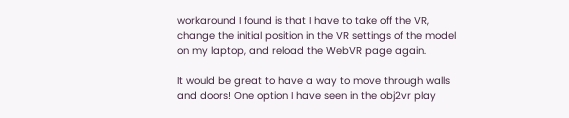workaround I found is that I have to take off the VR, change the initial position in the VR settings of the model on my laptop, and reload the WebVR page again.

It would be great to have a way to move through walls and doors! One option I have seen in the obj2vr play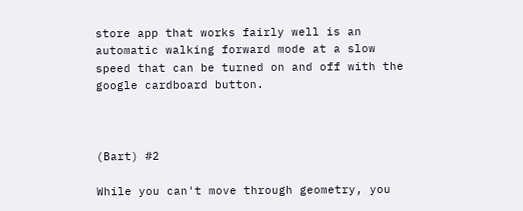store app that works fairly well is an automatic walking forward mode at a slow speed that can be turned on and off with the google cardboard button.



(Bart) #2

While you can't move through geometry, you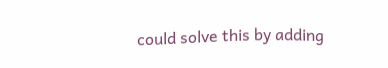could solve this by adding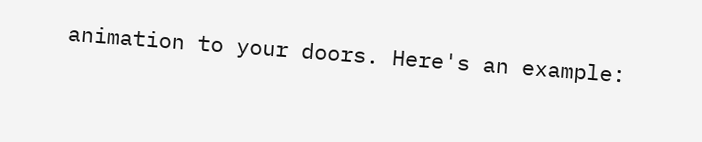animation to your doors. Here's an example: